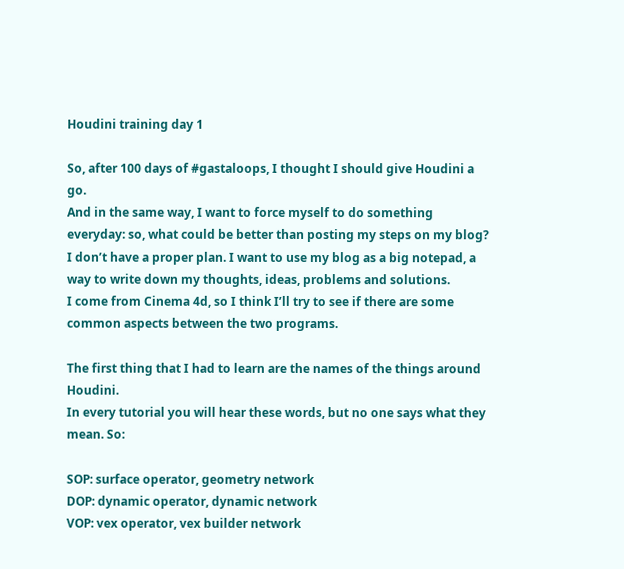Houdini training day 1

So, after 100 days of #gastaloops, I thought I should give Houdini a go.
And in the same way, I want to force myself to do something everyday: so, what could be better than posting my steps on my blog?
I don’t have a proper plan. I want to use my blog as a big notepad, a way to write down my thoughts, ideas, problems and solutions.
I come from Cinema 4d, so I think I’ll try to see if there are some common aspects between the two programs.

The first thing that I had to learn are the names of the things around Houdini.
In every tutorial you will hear these words, but no one says what they mean. So:

SOP: surface operator, geometry network
DOP: dynamic operator, dynamic network
VOP: vex operator, vex builder network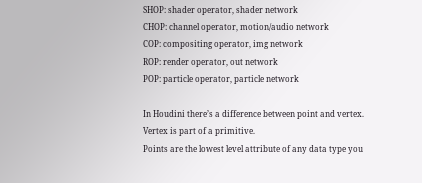SHOP: shader operator, shader network
CHOP: channel operator, motion/audio network
COP: compositing operator, img network
ROP: render operator, out network
POP: particle operator, particle network

In Houdini there’s a difference between point and vertex.
Vertex is part of a primitive.
Points are the lowest level attribute of any data type you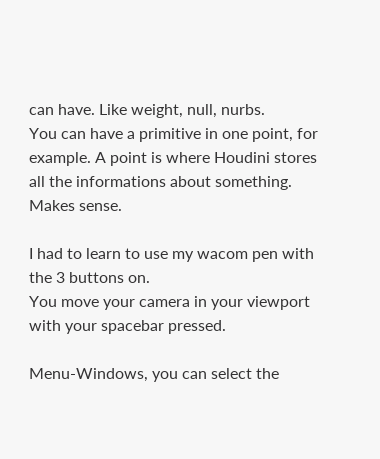can have. Like weight, null, nurbs.
You can have a primitive in one point, for example. A point is where Houdini stores all the informations about something. Makes sense.

I had to learn to use my wacom pen with the 3 buttons on.
You move your camera in your viewport with your spacebar pressed.

Menu-Windows, you can select the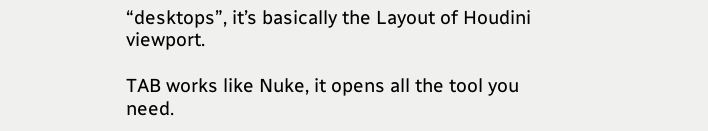“desktops”, it’s basically the Layout of Houdini viewport.

TAB works like Nuke, it opens all the tool you need.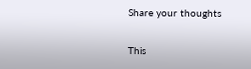Share your thoughts

This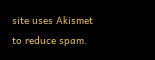site uses Akismet to reduce spam.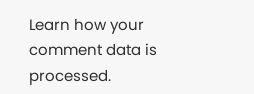Learn how your comment data is processed.